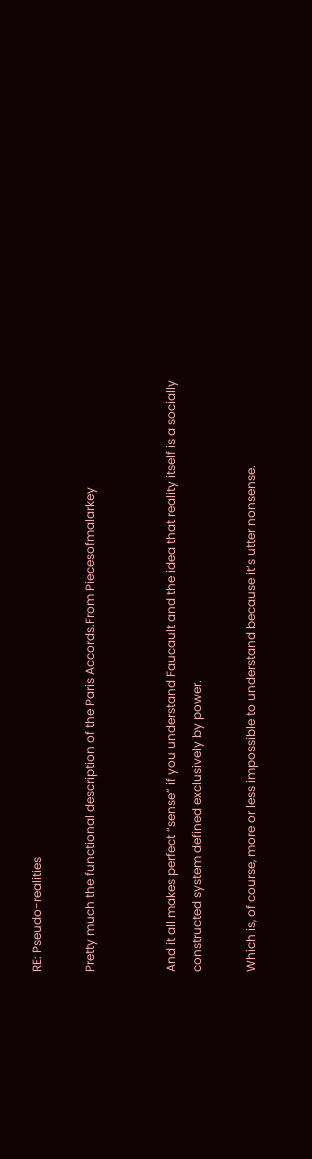RE: Pseudo-realities

Pretty much the functional description of the Paris Accords.From Piecesofmalarkey


And it all makes perfect “sense” if you understand Faucault and the idea that reality itself is a socially constructed system defined exclusively by power.

Which is, of course, more or less impossible to understand because it’s utter nonsense.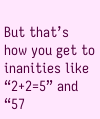But that’s how you get to inanities like “2+2=5” and “57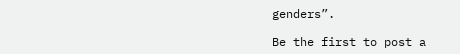genders”.

Be the first to post a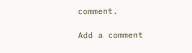comment.

Add a comment